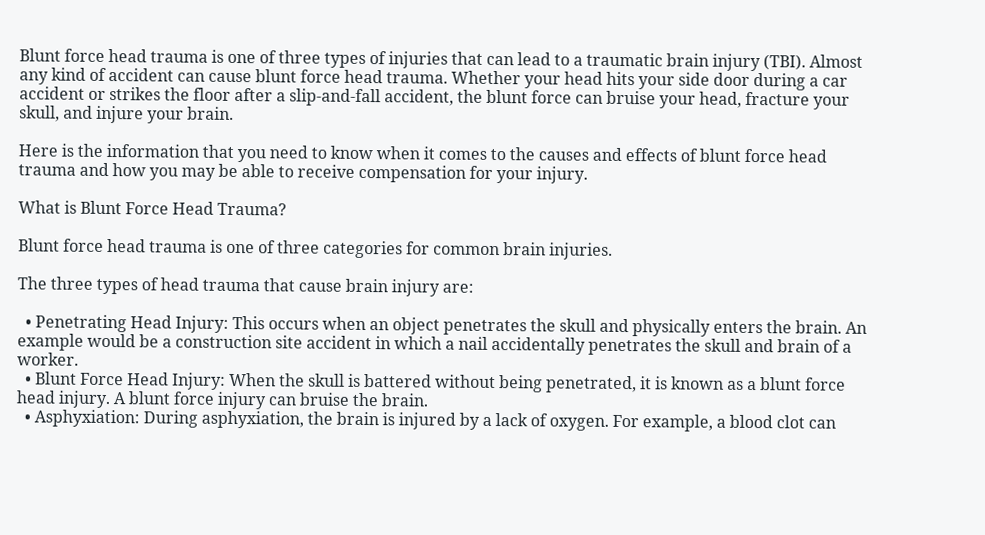Blunt force head trauma is one of three types of injuries that can lead to a traumatic brain injury (TBI). Almost any kind of accident can cause blunt force head trauma. Whether your head hits your side door during a car accident or strikes the floor after a slip-and-fall accident, the blunt force can bruise your head, fracture your skull, and injure your brain.

Here is the information that you need to know when it comes to the causes and effects of blunt force head trauma and how you may be able to receive compensation for your injury.

What is Blunt Force Head Trauma?

Blunt force head trauma is one of three categories for common brain injuries.

The three types of head trauma that cause brain injury are:

  • Penetrating Head Injury: This occurs when an object penetrates the skull and physically enters the brain. An example would be a construction site accident in which a nail accidentally penetrates the skull and brain of a worker.
  • Blunt Force Head Injury: When the skull is battered without being penetrated, it is known as a blunt force head injury. A blunt force injury can bruise the brain.
  • Asphyxiation: During asphyxiation, the brain is injured by a lack of oxygen. For example, a blood clot can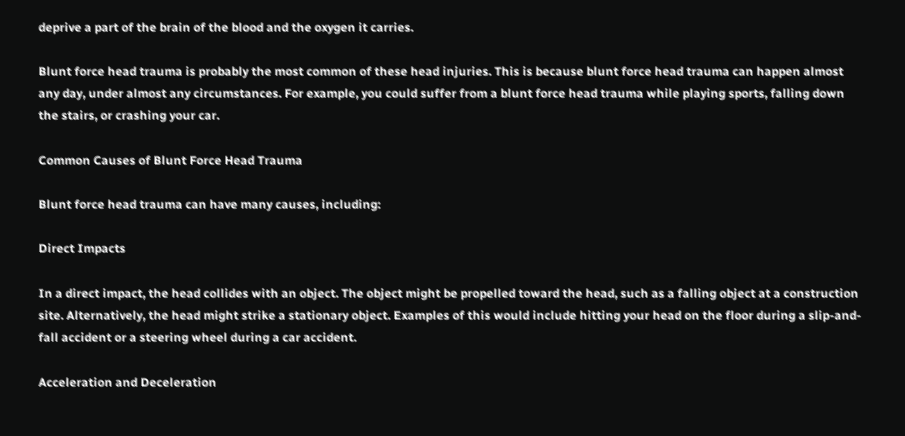deprive a part of the brain of the blood and the oxygen it carries.

Blunt force head trauma is probably the most common of these head injuries. This is because blunt force head trauma can happen almost any day, under almost any circumstances. For example, you could suffer from a blunt force head trauma while playing sports, falling down the stairs, or crashing your car.

Common Causes of Blunt Force Head Trauma

Blunt force head trauma can have many causes, including:

Direct Impacts

In a direct impact, the head collides with an object. The object might be propelled toward the head, such as a falling object at a construction site. Alternatively, the head might strike a stationary object. Examples of this would include hitting your head on the floor during a slip-and-fall accident or a steering wheel during a car accident.

Acceleration and Deceleration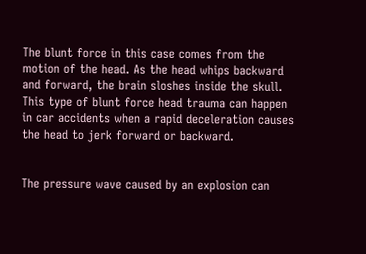The blunt force in this case comes from the motion of the head. As the head whips backward and forward, the brain sloshes inside the skull. This type of blunt force head trauma can happen in car accidents when a rapid deceleration causes the head to jerk forward or backward.


The pressure wave caused by an explosion can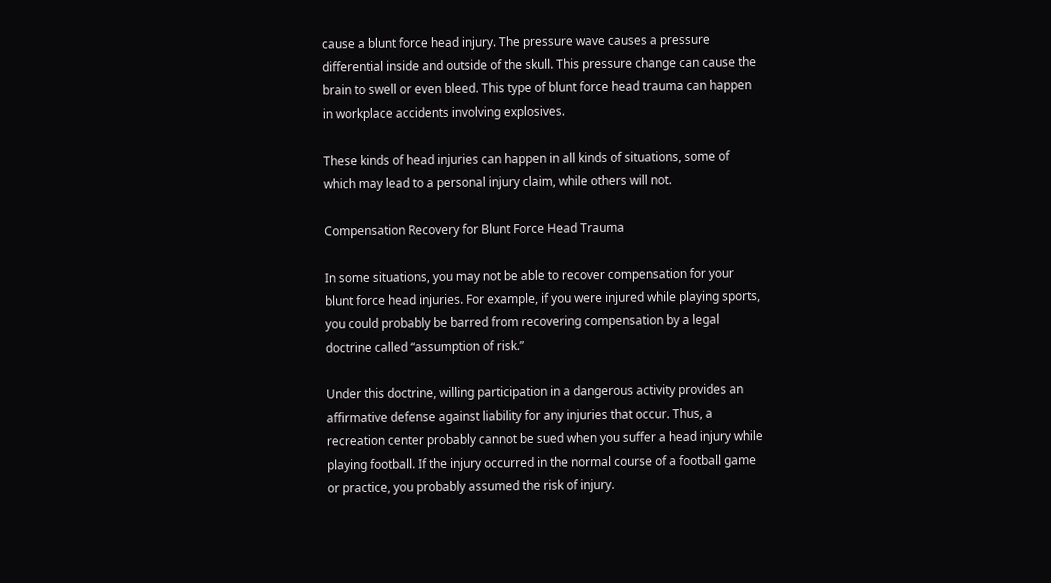cause a blunt force head injury. The pressure wave causes a pressure differential inside and outside of the skull. This pressure change can cause the brain to swell or even bleed. This type of blunt force head trauma can happen in workplace accidents involving explosives.

These kinds of head injuries can happen in all kinds of situations, some of which may lead to a personal injury claim, while others will not.

Compensation Recovery for Blunt Force Head Trauma

In some situations, you may not be able to recover compensation for your blunt force head injuries. For example, if you were injured while playing sports, you could probably be barred from recovering compensation by a legal doctrine called “assumption of risk.”

Under this doctrine, willing participation in a dangerous activity provides an affirmative defense against liability for any injuries that occur. Thus, a recreation center probably cannot be sued when you suffer a head injury while playing football. If the injury occurred in the normal course of a football game or practice, you probably assumed the risk of injury.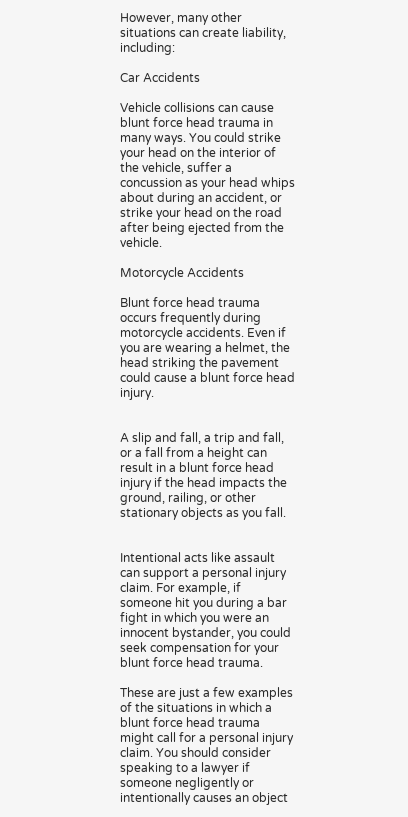However, many other situations can create liability, including:

Car Accidents

Vehicle collisions can cause blunt force head trauma in many ways. You could strike your head on the interior of the vehicle, suffer a concussion as your head whips about during an accident, or strike your head on the road after being ejected from the vehicle.

Motorcycle Accidents

Blunt force head trauma occurs frequently during motorcycle accidents. Even if you are wearing a helmet, the head striking the pavement could cause a blunt force head injury.


A slip and fall, a trip and fall, or a fall from a height can result in a blunt force head injury if the head impacts the ground, railing, or other stationary objects as you fall.


Intentional acts like assault can support a personal injury claim. For example, if someone hit you during a bar fight in which you were an innocent bystander, you could seek compensation for your blunt force head trauma.

These are just a few examples of the situations in which a blunt force head trauma might call for a personal injury claim. You should consider speaking to a lawyer if someone negligently or intentionally causes an object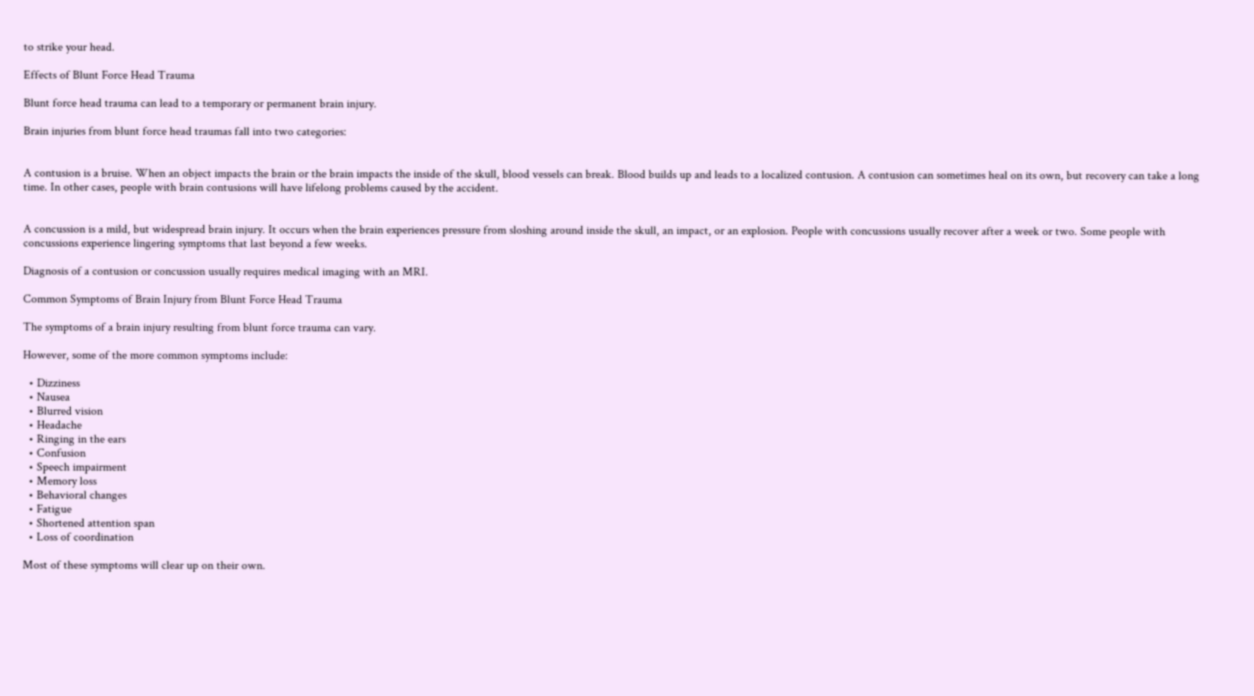to strike your head.

Effects of Blunt Force Head Trauma

Blunt force head trauma can lead to a temporary or permanent brain injury.

Brain injuries from blunt force head traumas fall into two categories:


A contusion is a bruise. When an object impacts the brain or the brain impacts the inside of the skull, blood vessels can break. Blood builds up and leads to a localized contusion. A contusion can sometimes heal on its own, but recovery can take a long time. In other cases, people with brain contusions will have lifelong problems caused by the accident.


A concussion is a mild, but widespread brain injury. It occurs when the brain experiences pressure from sloshing around inside the skull, an impact, or an explosion. People with concussions usually recover after a week or two. Some people with concussions experience lingering symptoms that last beyond a few weeks.

Diagnosis of a contusion or concussion usually requires medical imaging with an MRI.

Common Symptoms of Brain Injury from Blunt Force Head Trauma

The symptoms of a brain injury resulting from blunt force trauma can vary.

However, some of the more common symptoms include:

  • Dizziness
  • Nausea
  • Blurred vision
  • Headache
  • Ringing in the ears
  • Confusion
  • Speech impairment
  • Memory loss
  • Behavioral changes
  • Fatigue
  • Shortened attention span
  • Loss of coordination

Most of these symptoms will clear up on their own.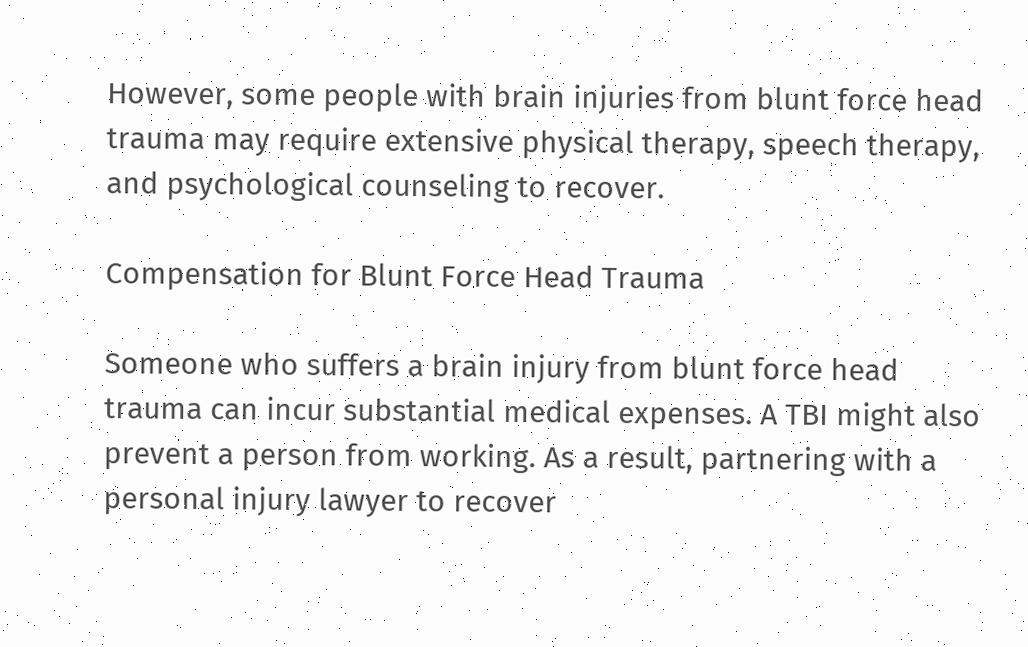However, some people with brain injuries from blunt force head trauma may require extensive physical therapy, speech therapy, and psychological counseling to recover.

Compensation for Blunt Force Head Trauma

Someone who suffers a brain injury from blunt force head trauma can incur substantial medical expenses. A TBI might also prevent a person from working. As a result, partnering with a personal injury lawyer to recover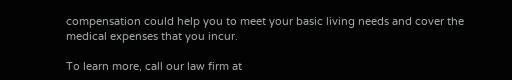compensation could help you to meet your basic living needs and cover the medical expenses that you incur.

To learn more, call our law firm at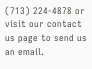(713) 224-4878 or visit our contact us page to send us an email.